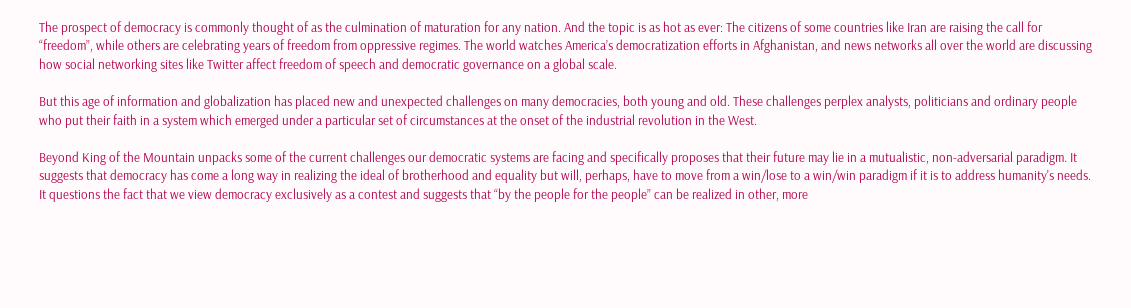The prospect of democracy is commonly thought of as the culmination of maturation for any nation. And the topic is as hot as ever: The citizens of some countries like Iran are raising the call for “freedom”, while others are celebrating years of freedom from oppressive regimes. The world watches America’s democratization efforts in Afghanistan, and news networks all over the world are discussing how social networking sites like Twitter affect freedom of speech and democratic governance on a global scale.

But this age of information and globalization has placed new and unexpected challenges on many democracies, both young and old. These challenges perplex analysts, politicians and ordinary people who put their faith in a system which emerged under a particular set of circumstances at the onset of the industrial revolution in the West.

Beyond King of the Mountain unpacks some of the current challenges our democratic systems are facing and specifically proposes that their future may lie in a mutualistic, non-adversarial paradigm. It suggests that democracy has come a long way in realizing the ideal of brotherhood and equality but will, perhaps, have to move from a win/lose to a win/win paradigm if it is to address humanity's needs. It questions the fact that we view democracy exclusively as a contest and suggests that “by the people for the people” can be realized in other, more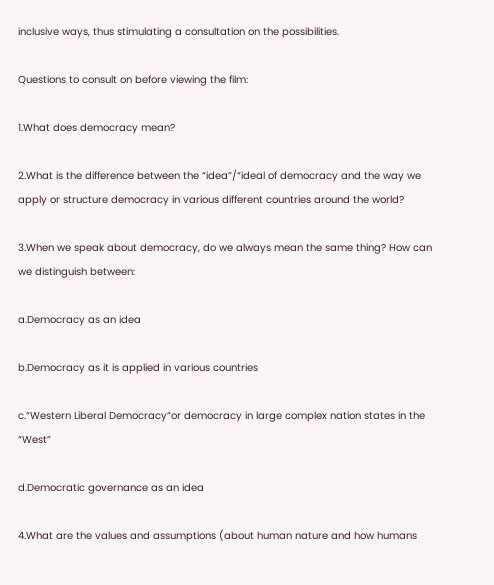inclusive ways, thus stimulating a consultation on the possibilities.

Questions to consult on before viewing the film:

1.What does democracy mean?

2.What is the difference between the “idea”/“ideal of democracy and the way we apply or structure democracy in various different countries around the world?

3.When we speak about democracy, do we always mean the same thing? How can we distinguish between:

a.Democracy as an idea

b.Democracy as it is applied in various countries

c.“Western Liberal Democracy”or democracy in large complex nation states in the “West”

d.Democratic governance as an idea

4.What are the values and assumptions (about human nature and how humans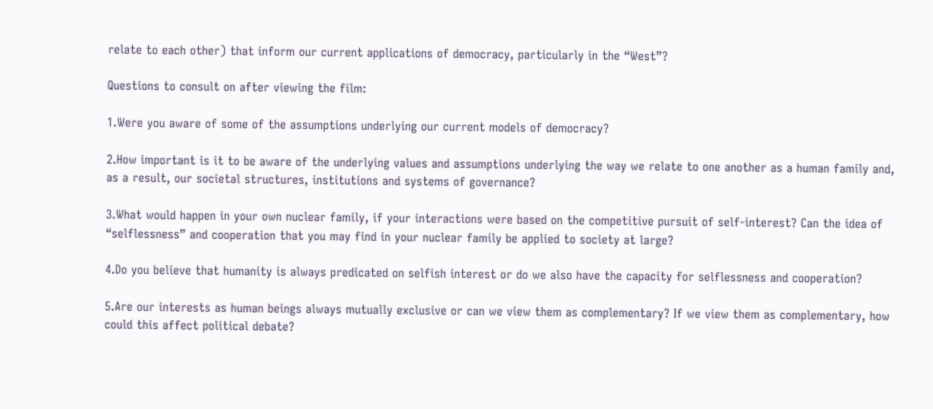relate to each other) that inform our current applications of democracy, particularly in the “West”?

Questions to consult on after viewing the film:

1.Were you aware of some of the assumptions underlying our current models of democracy?

2.How important is it to be aware of the underlying values and assumptions underlying the way we relate to one another as a human family and, as a result, our societal structures, institutions and systems of governance?

3.What would happen in your own nuclear family, if your interactions were based on the competitive pursuit of self-interest? Can the idea of “selflessness” and cooperation that you may find in your nuclear family be applied to society at large?

4.Do you believe that humanity is always predicated on selfish interest or do we also have the capacity for selflessness and cooperation?

5.Are our interests as human beings always mutually exclusive or can we view them as complementary? If we view them as complementary, how could this affect political debate?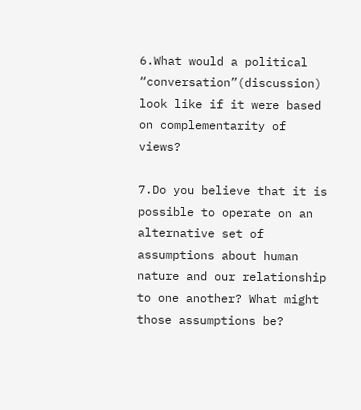6.What would a political “conversation”(discussion) look like if it were based on complementarity of views?

7.Do you believe that it is possible to operate on an alternative set of assumptions about human nature and our relationship to one another? What might those assumptions be?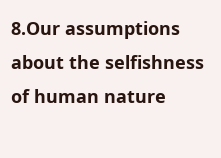8.Our assumptions about the selfishness of human nature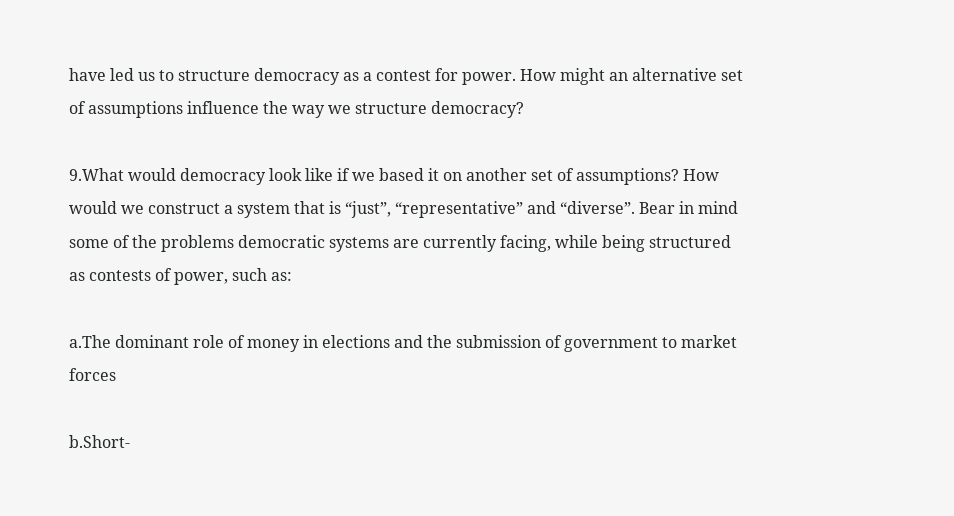have led us to structure democracy as a contest for power. How might an alternative set of assumptions influence the way we structure democracy?

9.What would democracy look like if we based it on another set of assumptions? How would we construct a system that is “just”, “representative” and “diverse”. Bear in mind some of the problems democratic systems are currently facing, while being structured as contests of power, such as:

a.The dominant role of money in elections and the submission of government to market forces

b.Short-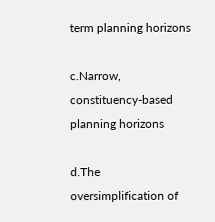term planning horizons

c.Narrow, constituency-based planning horizons

d.The oversimplification of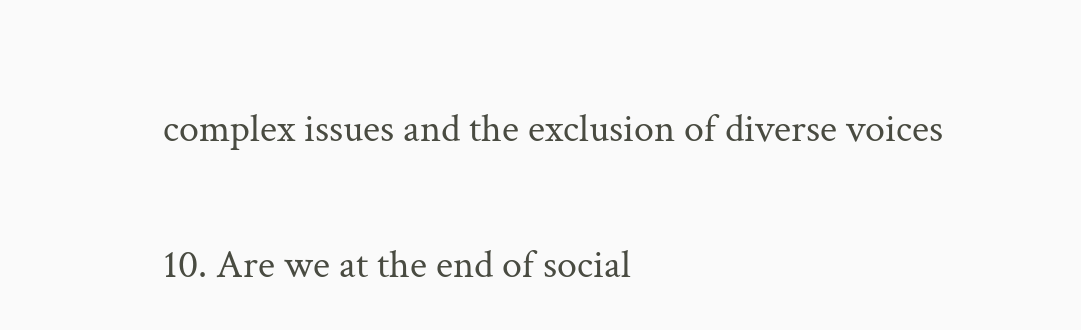complex issues and the exclusion of diverse voices

10. Are we at the end of social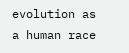evolution as a human race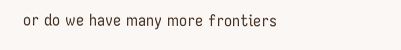or do we have many more frontiers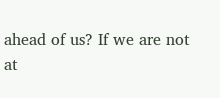ahead of us? If we are not at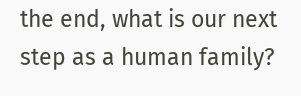the end, what is our next step as a human family?